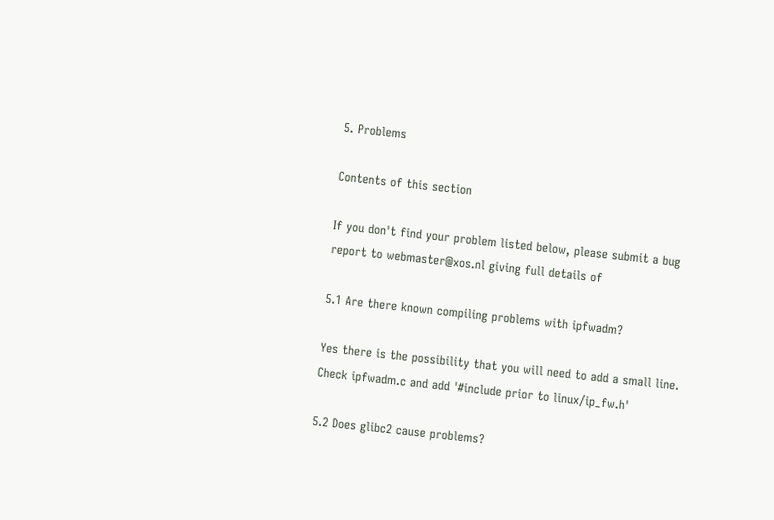5. Problems

Contents of this section

If you don't find your problem listed below, please submit a bug report to webmaster@xos.nl giving full details of

5.1 Are there known compiling problems with ipfwadm?

Yes there is the possibility that you will need to add a small line. Check ipfwadm.c and add '#include prior to linux/ip_fw.h'

5.2 Does glibc2 cause problems?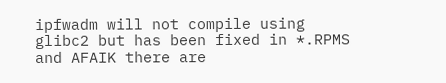ipfwadm will not compile using glibc2 but has been fixed in *.RPMS and AFAIK there are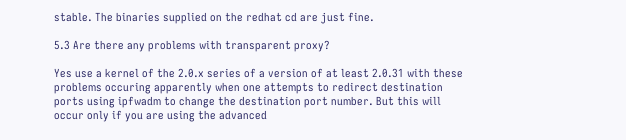stable. The binaries supplied on the redhat cd are just fine.

5.3 Are there any problems with transparent proxy?

Yes use a kernel of the 2.0.x series of a version of at least 2.0.31 with these problems occuring apparently when one attempts to redirect destination ports using ipfwadm to change the destination port number. But this will occur only if you are using the advanced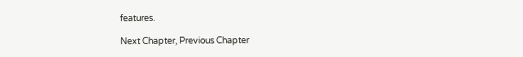features.

Next Chapter, Previous Chapter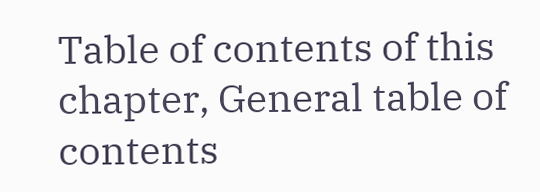Table of contents of this chapter, General table of contents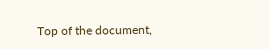Top of the document,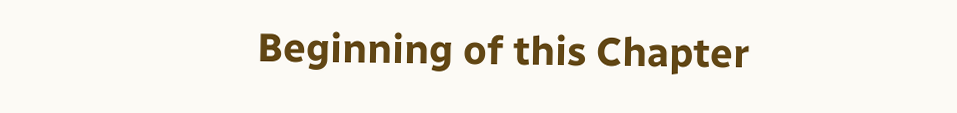Beginning of this Chapter